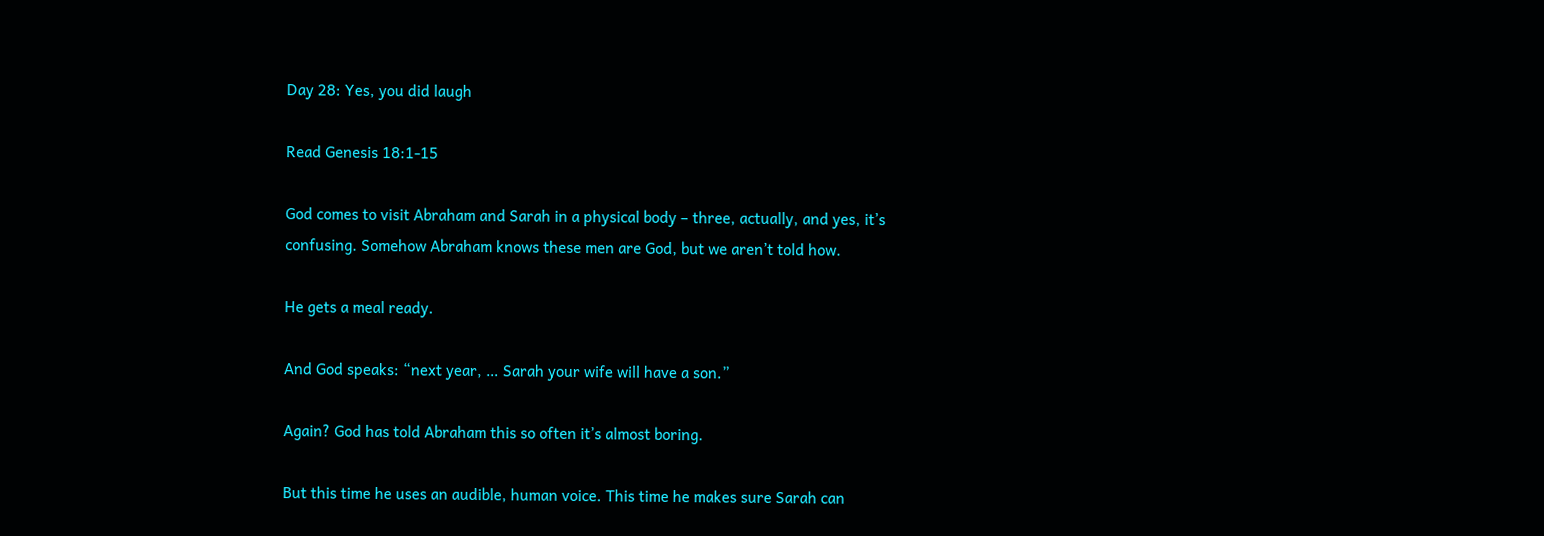Day 28: Yes, you did laugh

Read Genesis 18:1-15

God comes to visit Abraham and Sarah in a physical body – three, actually, and yes, it’s confusing. Somehow Abraham knows these men are God, but we aren’t told how.

He gets a meal ready.

And God speaks: “next year, … Sarah your wife will have a son.”

Again? God has told Abraham this so often it’s almost boring.

But this time he uses an audible, human voice. This time he makes sure Sarah can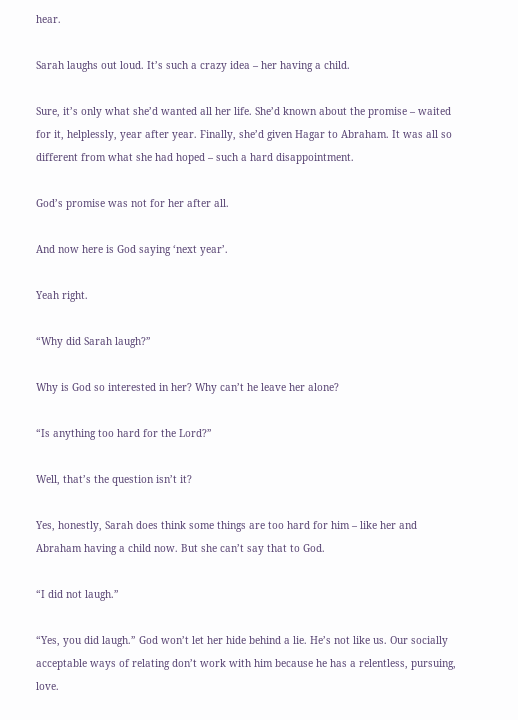hear.

Sarah laughs out loud. It’s such a crazy idea – her having a child.

Sure, it’s only what she’d wanted all her life. She’d known about the promise – waited for it, helplessly, year after year. Finally, she’d given Hagar to Abraham. It was all so different from what she had hoped – such a hard disappointment.

God’s promise was not for her after all.

And now here is God saying ‘next year’.

Yeah right.

“Why did Sarah laugh?”

Why is God so interested in her? Why can’t he leave her alone?

“Is anything too hard for the Lord?”

Well, that’s the question isn’t it?

Yes, honestly, Sarah does think some things are too hard for him – like her and Abraham having a child now. But she can’t say that to God.

“I did not laugh.”

“Yes, you did laugh.” God won’t let her hide behind a lie. He’s not like us. Our socially acceptable ways of relating don’t work with him because he has a relentless, pursuing, love.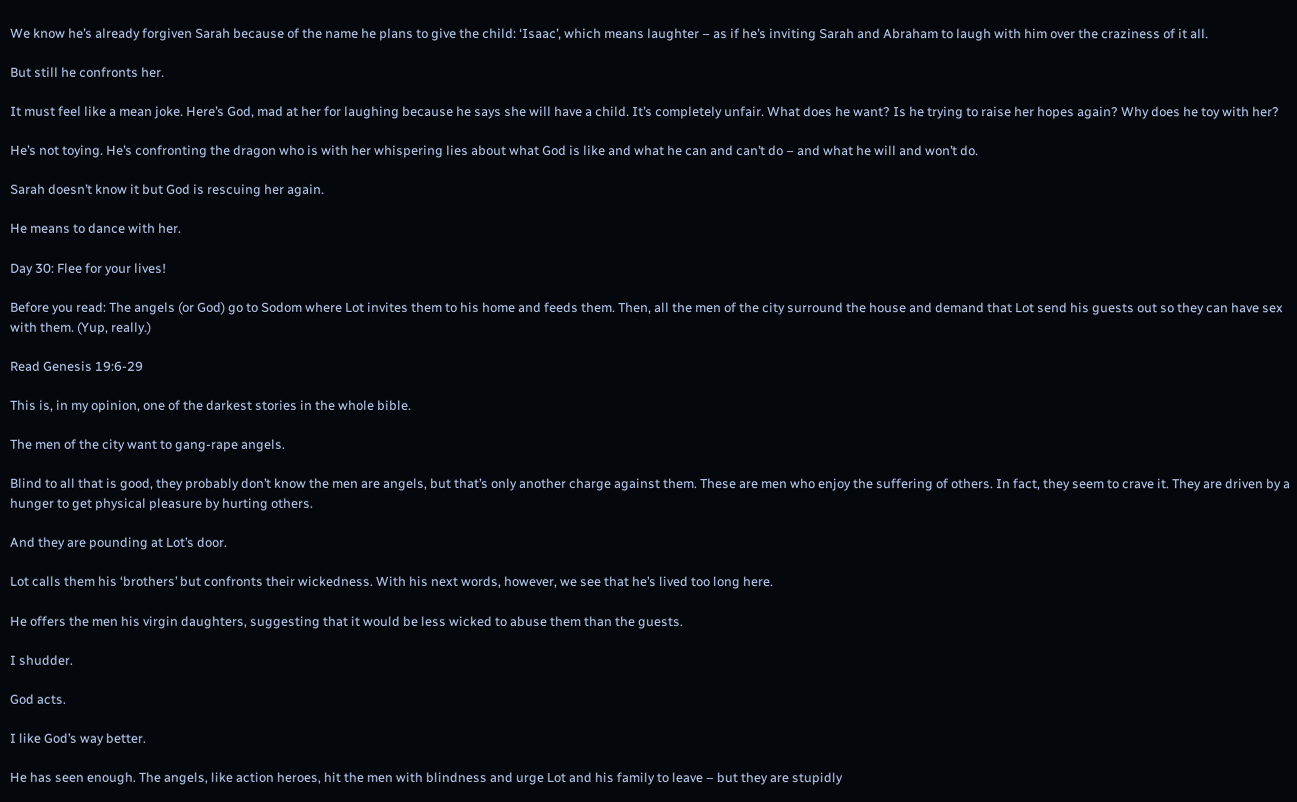We know he’s already forgiven Sarah because of the name he plans to give the child: ‘Isaac’, which means laughter – as if he’s inviting Sarah and Abraham to laugh with him over the craziness of it all.

But still he confronts her.

It must feel like a mean joke. Here’s God, mad at her for laughing because he says she will have a child. It’s completely unfair. What does he want? Is he trying to raise her hopes again? Why does he toy with her?

He’s not toying. He’s confronting the dragon who is with her whispering lies about what God is like and what he can and can’t do – and what he will and won’t do.

Sarah doesn’t know it but God is rescuing her again.

He means to dance with her.

Day 30: Flee for your lives!

Before you read: The angels (or God) go to Sodom where Lot invites them to his home and feeds them. Then, all the men of the city surround the house and demand that Lot send his guests out so they can have sex with them. (Yup, really.)

Read Genesis 19:6-29

This is, in my opinion, one of the darkest stories in the whole bible.

The men of the city want to gang-rape angels.

Blind to all that is good, they probably don’t know the men are angels, but that’s only another charge against them. These are men who enjoy the suffering of others. In fact, they seem to crave it. They are driven by a hunger to get physical pleasure by hurting others.

And they are pounding at Lot’s door.

Lot calls them his ‘brothers’ but confronts their wickedness. With his next words, however, we see that he’s lived too long here.

He offers the men his virgin daughters, suggesting that it would be less wicked to abuse them than the guests.

I shudder.

God acts.

I like God’s way better.

He has seen enough. The angels, like action heroes, hit the men with blindness and urge Lot and his family to leave – but they are stupidly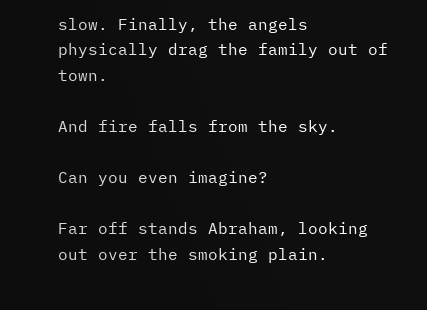slow. Finally, the angels physically drag the family out of town.

And fire falls from the sky.

Can you even imagine?

Far off stands Abraham, looking out over the smoking plain.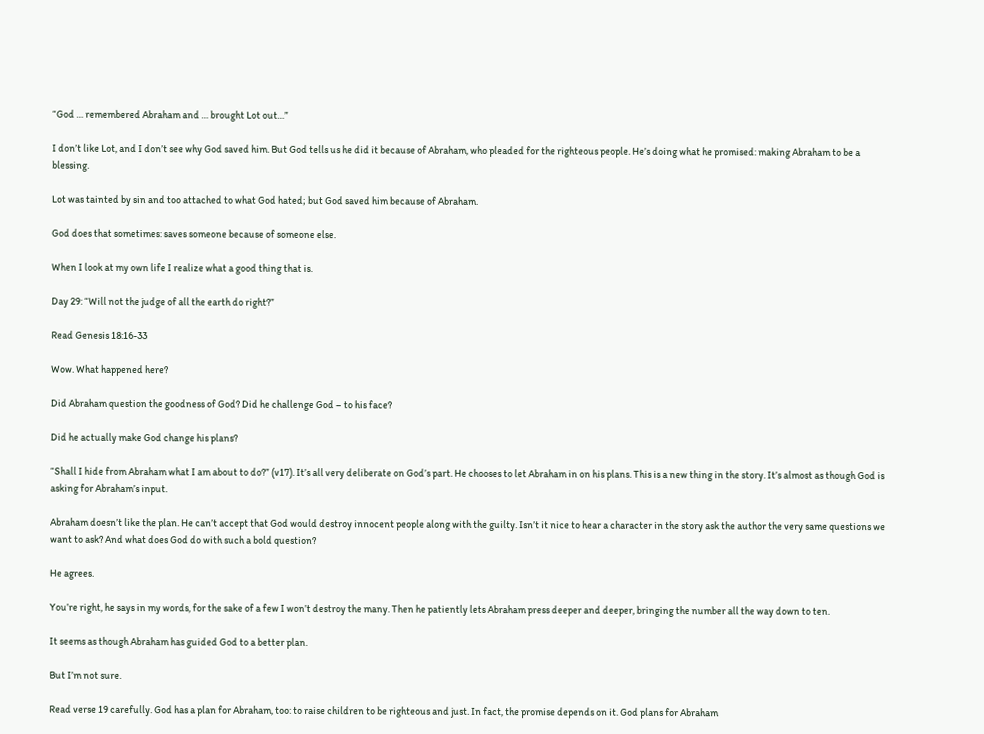“God … remembered Abraham and … brought Lot out…”

I don’t like Lot, and I don’t see why God saved him. But God tells us he did it because of Abraham, who pleaded for the righteous people. He’s doing what he promised: making Abraham to be a blessing.

Lot was tainted by sin and too attached to what God hated; but God saved him because of Abraham.

God does that sometimes: saves someone because of someone else.

When I look at my own life I realize what a good thing that is.

Day 29: “Will not the judge of all the earth do right?”

Read Genesis 18:16-33

Wow. What happened here?

Did Abraham question the goodness of God? Did he challenge God – to his face?

Did he actually make God change his plans?

“Shall I hide from Abraham what I am about to do?” (v17). It’s all very deliberate on God’s part. He chooses to let Abraham in on his plans. This is a new thing in the story. It’s almost as though God is asking for Abraham’s input.

Abraham doesn’t like the plan. He can’t accept that God would destroy innocent people along with the guilty. Isn’t it nice to hear a character in the story ask the author the very same questions we want to ask? And what does God do with such a bold question?

He agrees.

You’re right, he says in my words, for the sake of a few I won’t destroy the many. Then he patiently lets Abraham press deeper and deeper, bringing the number all the way down to ten.

It seems as though Abraham has guided God to a better plan.

But I’m not sure.

Read verse 19 carefully. God has a plan for Abraham, too: to raise children to be righteous and just. In fact, the promise depends on it. God plans for Abraham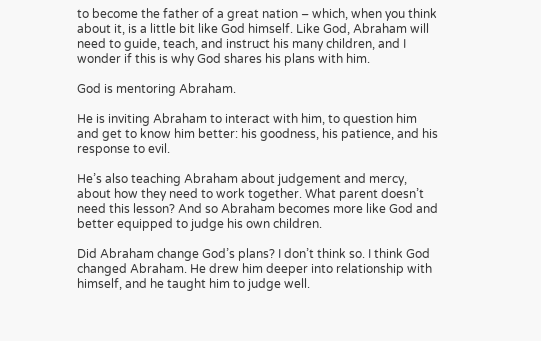to become the father of a great nation – which, when you think about it, is a little bit like God himself. Like God, Abraham will need to guide, teach, and instruct his many children, and I wonder if this is why God shares his plans with him.

God is mentoring Abraham.

He is inviting Abraham to interact with him, to question him and get to know him better: his goodness, his patience, and his response to evil.

He’s also teaching Abraham about judgement and mercy, about how they need to work together. What parent doesn’t need this lesson? And so Abraham becomes more like God and better equipped to judge his own children.

Did Abraham change God’s plans? I don’t think so. I think God changed Abraham. He drew him deeper into relationship with himself, and he taught him to judge well.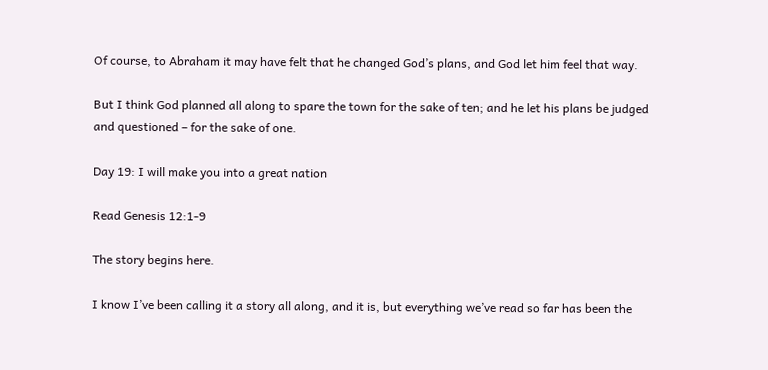Of course, to Abraham it may have felt that he changed God’s plans, and God let him feel that way.

But I think God planned all along to spare the town for the sake of ten; and he let his plans be judged and questioned – for the sake of one.

Day 19: I will make you into a great nation

Read Genesis 12:1-9

The story begins here.

I know I’ve been calling it a story all along, and it is, but everything we’ve read so far has been the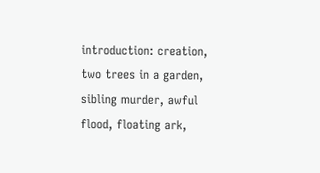introduction: creation, two trees in a garden, sibling murder, awful flood, floating ark,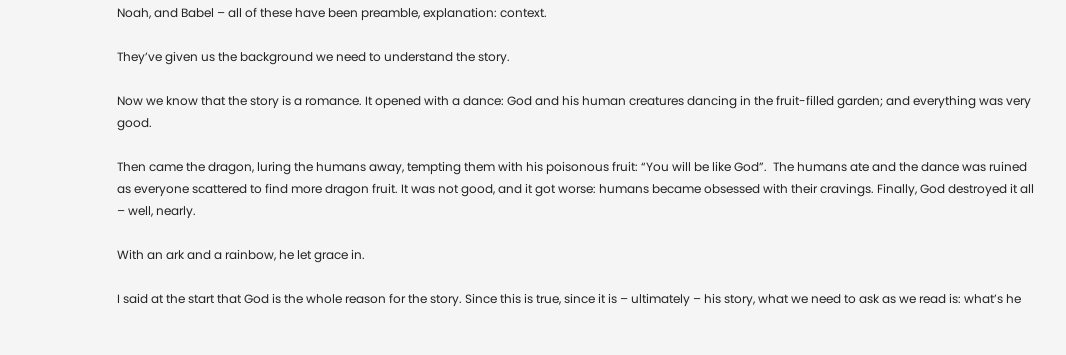Noah, and Babel – all of these have been preamble, explanation: context.

They’ve given us the background we need to understand the story.

Now we know that the story is a romance. It opened with a dance: God and his human creatures dancing in the fruit-filled garden; and everything was very good.

Then came the dragon, luring the humans away, tempting them with his poisonous fruit: “You will be like God”.  The humans ate and the dance was ruined as everyone scattered to find more dragon fruit. It was not good, and it got worse: humans became obsessed with their cravings. Finally, God destroyed it all – well, nearly.

With an ark and a rainbow, he let grace in.

I said at the start that God is the whole reason for the story. Since this is true, since it is – ultimately – his story, what we need to ask as we read is: what’s he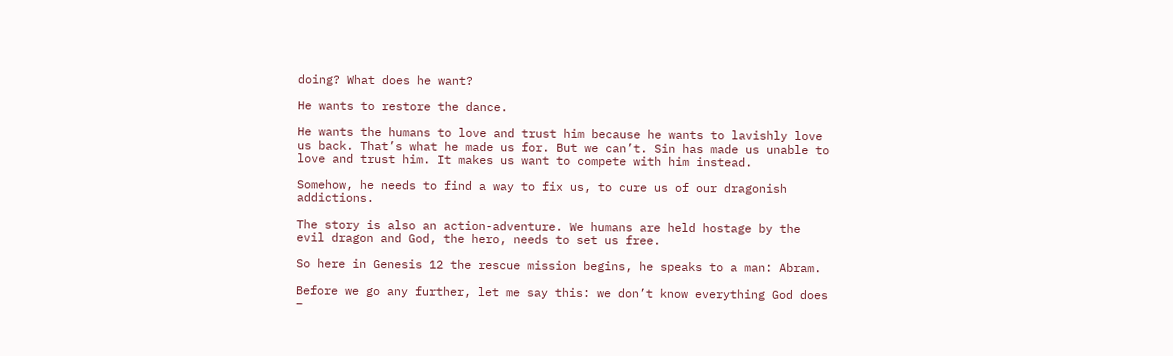doing? What does he want?

He wants to restore the dance.

He wants the humans to love and trust him because he wants to lavishly love us back. That’s what he made us for. But we can’t. Sin has made us unable to love and trust him. It makes us want to compete with him instead.

Somehow, he needs to find a way to fix us, to cure us of our dragonish addictions.

The story is also an action-adventure. We humans are held hostage by the evil dragon and God, the hero, needs to set us free.

So here in Genesis 12 the rescue mission begins, he speaks to a man: Abram.

Before we go any further, let me say this: we don’t know everything God does –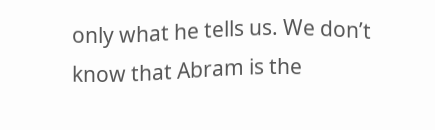only what he tells us. We don’t know that Abram is the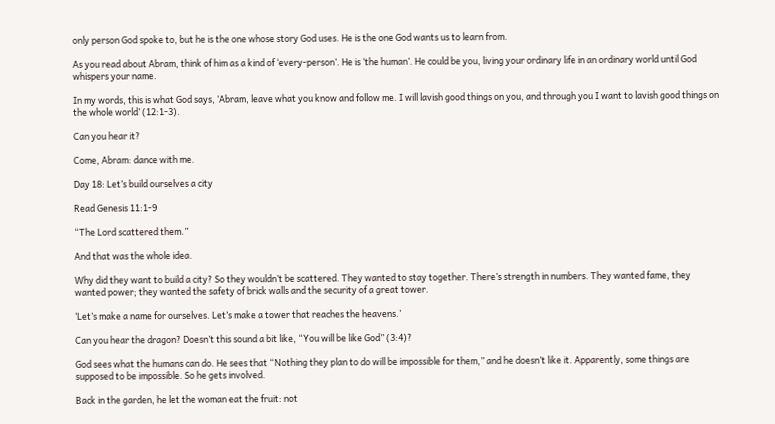only person God spoke to, but he is the one whose story God uses. He is the one God wants us to learn from.

As you read about Abram, think of him as a kind of ‘every-person’. He is ‘the human’. He could be you, living your ordinary life in an ordinary world until God whispers your name.

In my words, this is what God says, ‘Abram, leave what you know and follow me. I will lavish good things on you, and through you I want to lavish good things on the whole world’ (12:1-3).

Can you hear it?

Come, Abram: dance with me.

Day 18: Let’s build ourselves a city

Read Genesis 11:1-9

“The Lord scattered them.”

And that was the whole idea.

Why did they want to build a city? So they wouldn’t be scattered. They wanted to stay together. There’s strength in numbers. They wanted fame, they wanted power; they wanted the safety of brick walls and the security of a great tower.

‘Let’s make a name for ourselves. Let’s make a tower that reaches the heavens.’

Can you hear the dragon? Doesn’t this sound a bit like, “You will be like God” (3:4)?

God sees what the humans can do. He sees that “Nothing they plan to do will be impossible for them,” and he doesn’t like it. Apparently, some things are supposed to be impossible. So he gets involved.

Back in the garden, he let the woman eat the fruit: not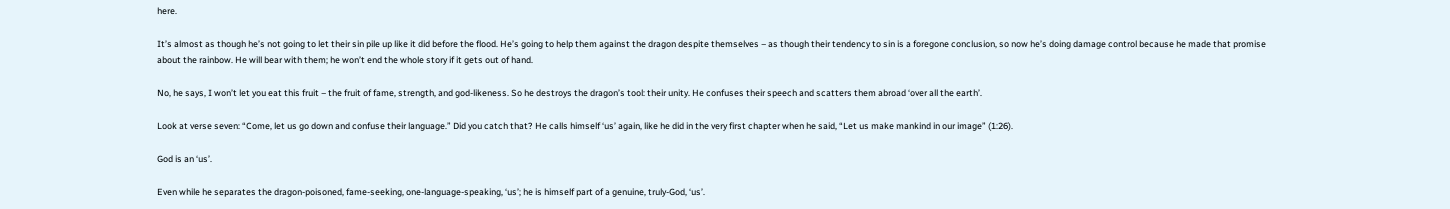here.

It’s almost as though he’s not going to let their sin pile up like it did before the flood. He’s going to help them against the dragon despite themselves – as though their tendency to sin is a foregone conclusion, so now he’s doing damage control because he made that promise about the rainbow. He will bear with them; he won’t end the whole story if it gets out of hand.

No, he says, I won’t let you eat this fruit – the fruit of fame, strength, and god-likeness. So he destroys the dragon’s tool: their unity. He confuses their speech and scatters them abroad ‘over all the earth’.

Look at verse seven: “Come, let us go down and confuse their language.” Did you catch that? He calls himself ‘us’ again, like he did in the very first chapter when he said, “Let us make mankind in our image” (1:26).

God is an ‘us’.

Even while he separates the dragon-poisoned, fame-seeking, one-language-speaking, ‘us’; he is himself part of a genuine, truly-God, ‘us’.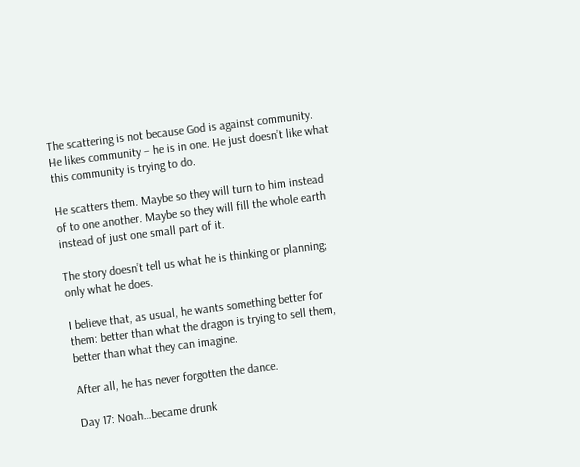The scattering is not because God is against community. He likes community – he is in one. He just doesn’t like what this community is trying to do.

He scatters them. Maybe so they will turn to him instead of to one another. Maybe so they will fill the whole earth instead of just one small part of it.

The story doesn’t tell us what he is thinking or planning; only what he does.

I believe that, as usual, he wants something better for them: better than what the dragon is trying to sell them, better than what they can imagine.

After all, he has never forgotten the dance.

Day 17: Noah…became drunk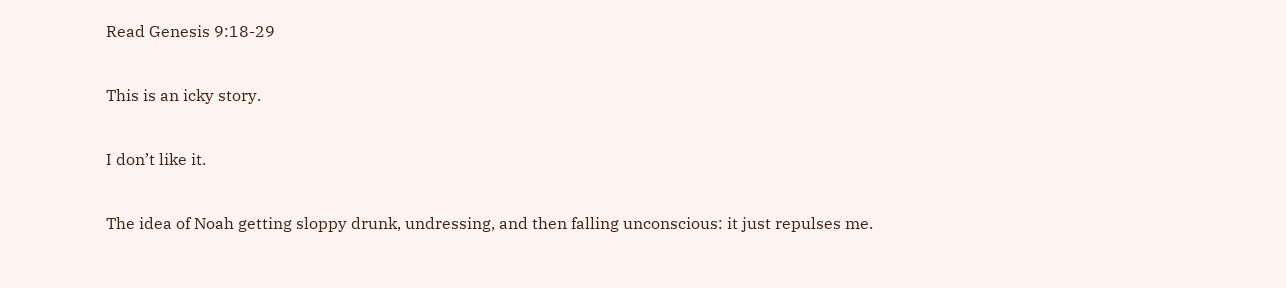Read Genesis 9:18-29

This is an icky story.

I don’t like it.

The idea of Noah getting sloppy drunk, undressing, and then falling unconscious: it just repulses me.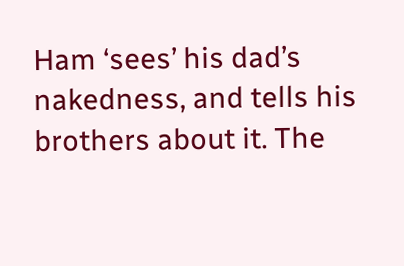Ham ‘sees’ his dad’s nakedness, and tells his brothers about it. The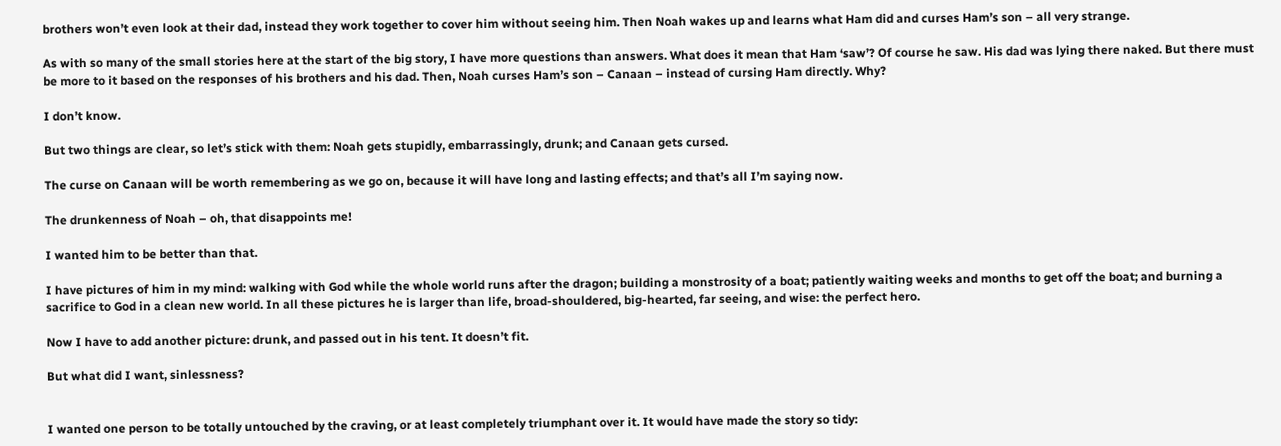brothers won’t even look at their dad, instead they work together to cover him without seeing him. Then Noah wakes up and learns what Ham did and curses Ham’s son – all very strange.

As with so many of the small stories here at the start of the big story, I have more questions than answers. What does it mean that Ham ‘saw’? Of course he saw. His dad was lying there naked. But there must be more to it based on the responses of his brothers and his dad. Then, Noah curses Ham’s son – Canaan – instead of cursing Ham directly. Why?

I don’t know.

But two things are clear, so let’s stick with them: Noah gets stupidly, embarrassingly, drunk; and Canaan gets cursed.

The curse on Canaan will be worth remembering as we go on, because it will have long and lasting effects; and that’s all I’m saying now.

The drunkenness of Noah – oh, that disappoints me!

I wanted him to be better than that.

I have pictures of him in my mind: walking with God while the whole world runs after the dragon; building a monstrosity of a boat; patiently waiting weeks and months to get off the boat; and burning a sacrifice to God in a clean new world. In all these pictures he is larger than life, broad-shouldered, big-hearted, far seeing, and wise: the perfect hero.

Now I have to add another picture: drunk, and passed out in his tent. It doesn’t fit.

But what did I want, sinlessness?


I wanted one person to be totally untouched by the craving, or at least completely triumphant over it. It would have made the story so tidy: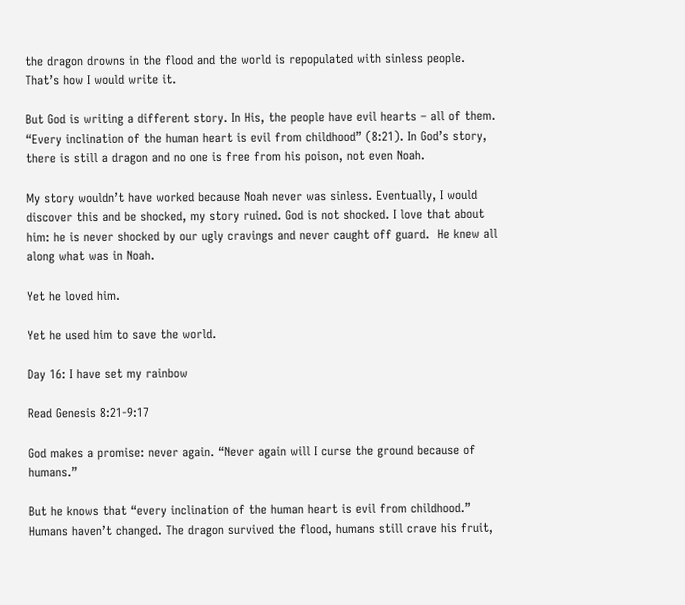the dragon drowns in the flood and the world is repopulated with sinless people. That’s how I would write it.

But God is writing a different story. In His, the people have evil hearts – all of them. “Every inclination of the human heart is evil from childhood” (8:21). In God’s story, there is still a dragon and no one is free from his poison, not even Noah.

My story wouldn’t have worked because Noah never was sinless. Eventually, I would discover this and be shocked, my story ruined. God is not shocked. I love that about him: he is never shocked by our ugly cravings and never caught off guard.  He knew all along what was in Noah.

Yet he loved him.

Yet he used him to save the world.

Day 16: I have set my rainbow

Read Genesis 8:21-9:17

God makes a promise: never again. “Never again will I curse the ground because of humans.”

But he knows that “every inclination of the human heart is evil from childhood.” Humans haven’t changed. The dragon survived the flood, humans still crave his fruit,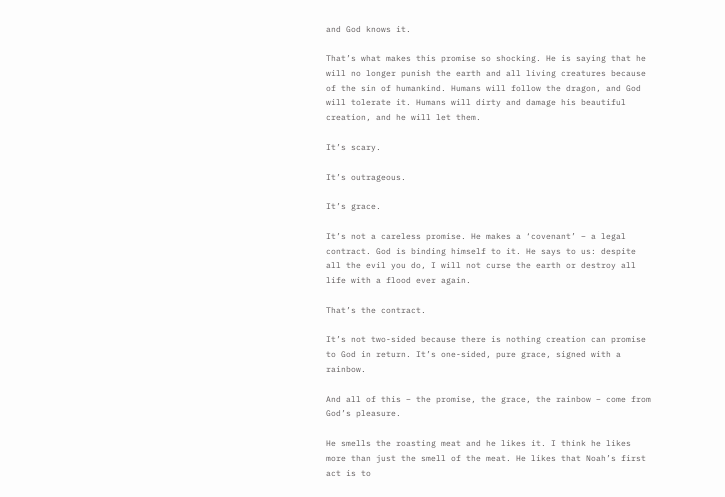and God knows it.

That’s what makes this promise so shocking. He is saying that he will no longer punish the earth and all living creatures because of the sin of humankind. Humans will follow the dragon, and God will tolerate it. Humans will dirty and damage his beautiful creation, and he will let them.

It’s scary.

It’s outrageous.

It’s grace.

It’s not a careless promise. He makes a ‘covenant’ – a legal contract. God is binding himself to it. He says to us: despite all the evil you do, I will not curse the earth or destroy all life with a flood ever again.

That’s the contract.

It’s not two-sided because there is nothing creation can promise to God in return. It’s one-sided, pure grace, signed with a rainbow.

And all of this – the promise, the grace, the rainbow – come from God’s pleasure.

He smells the roasting meat and he likes it. I think he likes more than just the smell of the meat. He likes that Noah’s first act is to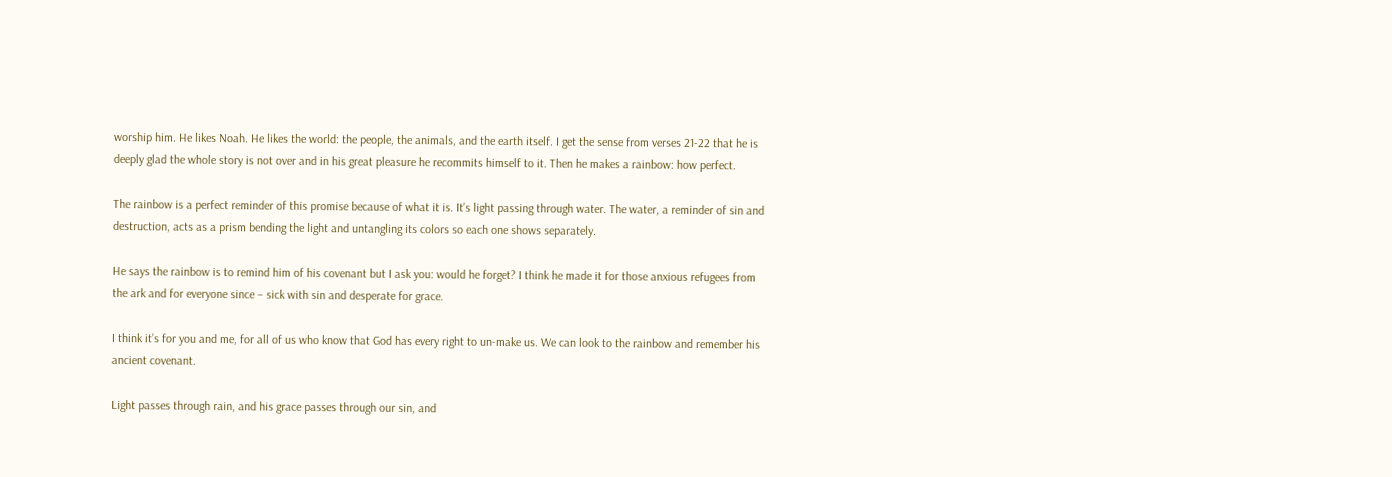worship him. He likes Noah. He likes the world: the people, the animals, and the earth itself. I get the sense from verses 21-22 that he is deeply glad the whole story is not over and in his great pleasure he recommits himself to it. Then he makes a rainbow: how perfect.

The rainbow is a perfect reminder of this promise because of what it is. It’s light passing through water. The water, a reminder of sin and destruction, acts as a prism bending the light and untangling its colors so each one shows separately.

He says the rainbow is to remind him of his covenant but I ask you: would he forget? I think he made it for those anxious refugees from the ark and for everyone since – sick with sin and desperate for grace.

I think it’s for you and me, for all of us who know that God has every right to un-make us. We can look to the rainbow and remember his ancient covenant.

Light passes through rain, and his grace passes through our sin, and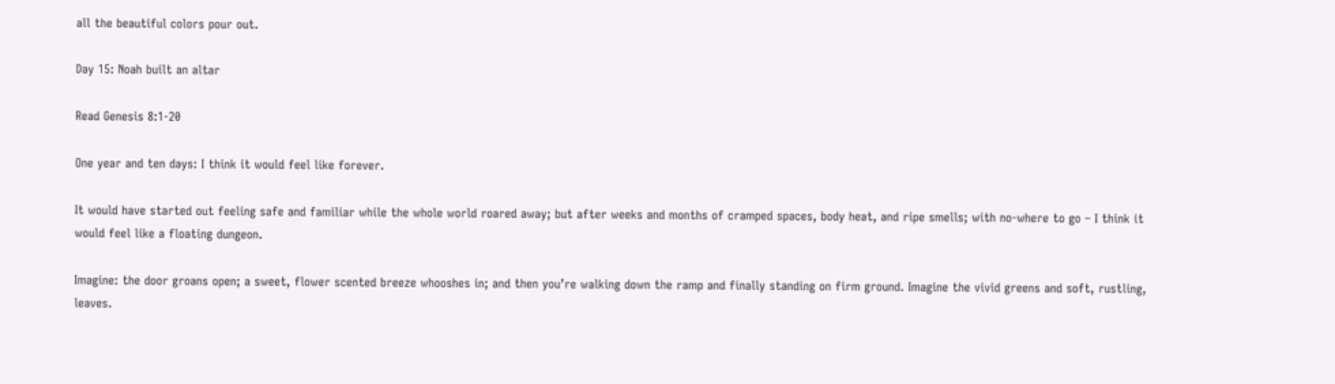all the beautiful colors pour out.

Day 15: Noah built an altar

Read Genesis 8:1-20

One year and ten days: I think it would feel like forever.

It would have started out feeling safe and familiar while the whole world roared away; but after weeks and months of cramped spaces, body heat, and ripe smells; with no-where to go – I think it would feel like a floating dungeon.

Imagine: the door groans open; a sweet, flower scented breeze whooshes in; and then you’re walking down the ramp and finally standing on firm ground. Imagine the vivid greens and soft, rustling, leaves.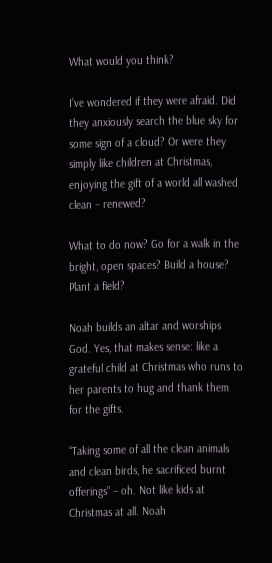What would you think?

I’ve wondered if they were afraid. Did they anxiously search the blue sky for some sign of a cloud? Or were they simply like children at Christmas, enjoying the gift of a world all washed clean – renewed?

What to do now? Go for a walk in the bright, open spaces? Build a house? Plant a field?

Noah builds an altar and worships God. Yes, that makes sense: like a grateful child at Christmas who runs to her parents to hug and thank them for the gifts.

“Taking some of all the clean animals and clean birds, he sacrificed burnt offerings” – oh. Not like kids at Christmas at all. Noah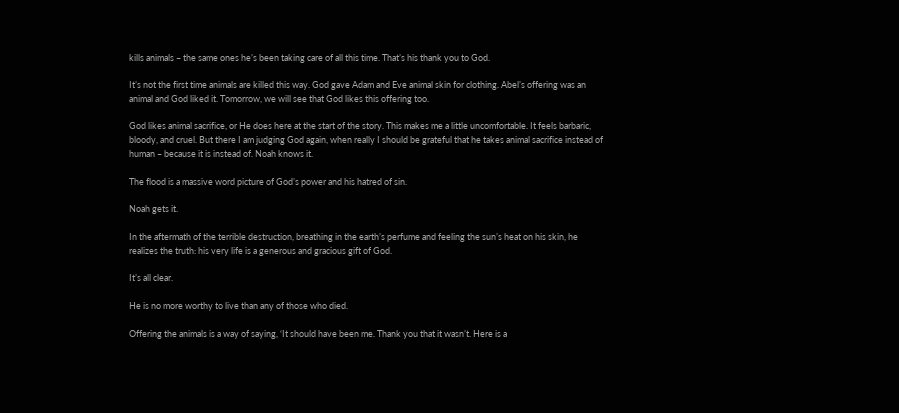kills animals – the same ones he’s been taking care of all this time. That’s his thank you to God.

It’s not the first time animals are killed this way. God gave Adam and Eve animal skin for clothing. Abel’s offering was an animal and God liked it. Tomorrow, we will see that God likes this offering too.

God likes animal sacrifice, or He does here at the start of the story. This makes me a little uncomfortable. It feels barbaric, bloody, and cruel. But there I am judging God again, when really I should be grateful that he takes animal sacrifice instead of human – because it is instead of. Noah knows it.

The flood is a massive word picture of God’s power and his hatred of sin.

Noah gets it.

In the aftermath of the terrible destruction, breathing in the earth’s perfume and feeling the sun’s heat on his skin, he realizes the truth: his very life is a generous and gracious gift of God.

It’s all clear.

He is no more worthy to live than any of those who died.

Offering the animals is a way of saying, ‘It should have been me. Thank you that it wasn’t. Here is a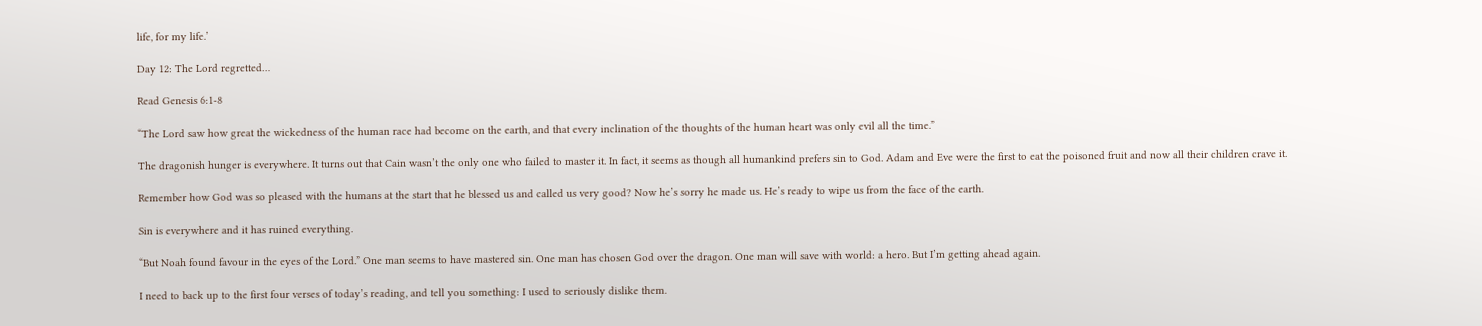life, for my life.’

Day 12: The Lord regretted…

Read Genesis 6:1-8

“The Lord saw how great the wickedness of the human race had become on the earth, and that every inclination of the thoughts of the human heart was only evil all the time.”

The dragonish hunger is everywhere. It turns out that Cain wasn’t the only one who failed to master it. In fact, it seems as though all humankind prefers sin to God. Adam and Eve were the first to eat the poisoned fruit and now all their children crave it.

Remember how God was so pleased with the humans at the start that he blessed us and called us very good? Now he’s sorry he made us. He’s ready to wipe us from the face of the earth.

Sin is everywhere and it has ruined everything.

“But Noah found favour in the eyes of the Lord.” One man seems to have mastered sin. One man has chosen God over the dragon. One man will save with world: a hero. But I’m getting ahead again.

I need to back up to the first four verses of today’s reading, and tell you something: I used to seriously dislike them.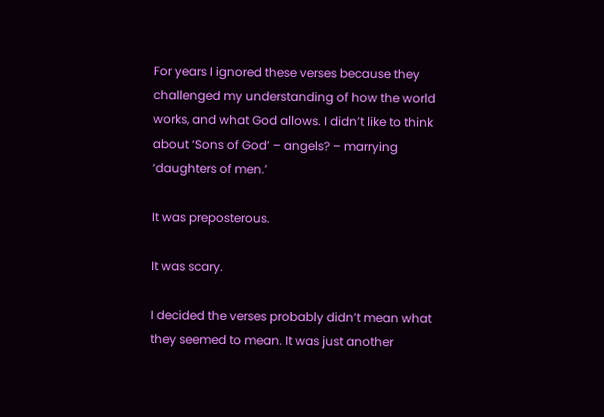For years I ignored these verses because they challenged my understanding of how the world works, and what God allows. I didn’t like to think about ‘Sons of God’ – angels? – marrying ‘daughters of men.’

It was preposterous.

It was scary.

I decided the verses probably didn’t mean what they seemed to mean. It was just another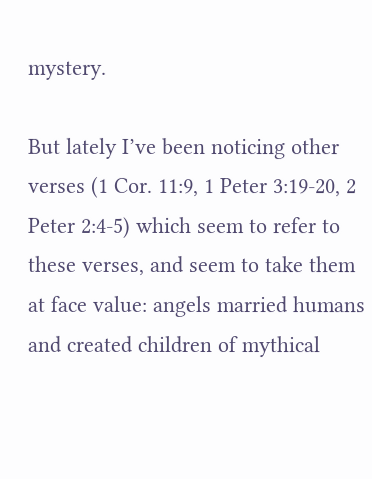mystery.

But lately I’ve been noticing other verses (1 Cor. 11:9, 1 Peter 3:19-20, 2 Peter 2:4-5) which seem to refer to these verses, and seem to take them at face value: angels married humans and created children of mythical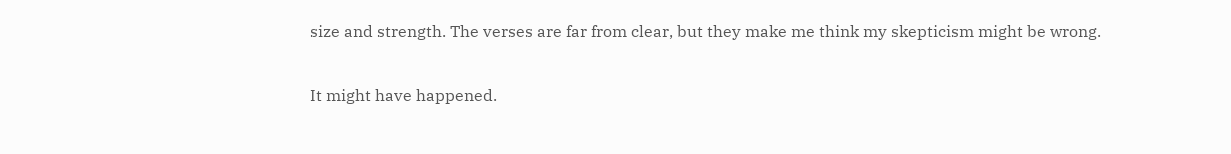size and strength. The verses are far from clear, but they make me think my skepticism might be wrong.

It might have happened.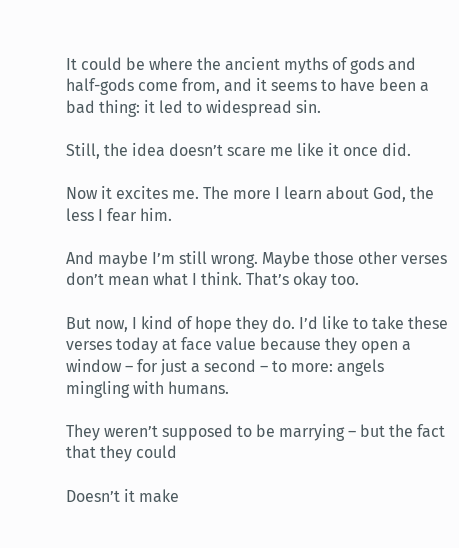It could be where the ancient myths of gods and half-gods come from, and it seems to have been a bad thing: it led to widespread sin.

Still, the idea doesn’t scare me like it once did.

Now it excites me. The more I learn about God, the less I fear him.

And maybe I’m still wrong. Maybe those other verses don’t mean what I think. That’s okay too.

But now, I kind of hope they do. I’d like to take these verses today at face value because they open a window – for just a second – to more: angels mingling with humans.

They weren’t supposed to be marrying – but the fact that they could

Doesn’t it make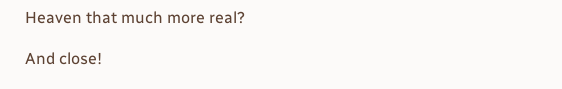Heaven that much more real?

And close!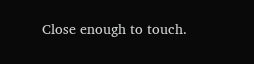Close enough to touch.